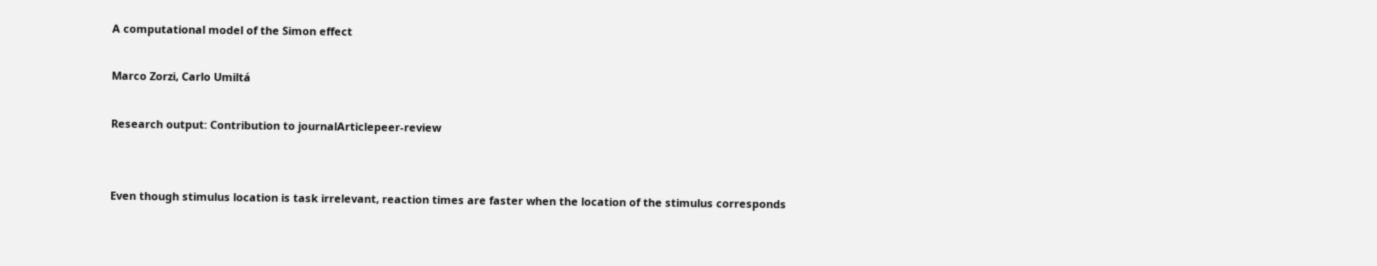A computational model of the Simon effect

Marco Zorzi, Carlo Umiltá

Research output: Contribution to journalArticlepeer-review


Even though stimulus location is task irrelevant, reaction times are faster when the location of the stimulus corresponds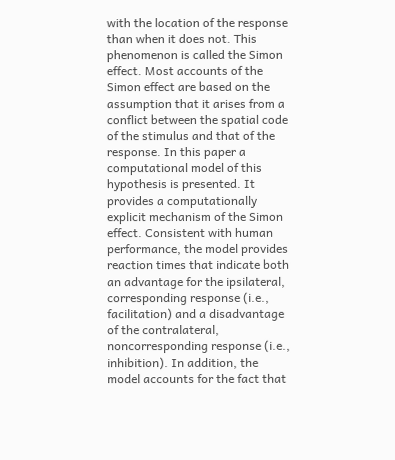with the location of the response than when it does not. This phenomenon is called the Simon effect. Most accounts of the Simon effect are based on the assumption that it arises from a conflict between the spatial code of the stimulus and that of the response. In this paper a computational model of this hypothesis is presented. It provides a computationally explicit mechanism of the Simon effect. Consistent with human performance, the model provides reaction times that indicate both an advantage for the ipsilateral, corresponding response (i.e., facilitation) and a disadvantage of the contralateral, noncorresponding response (i.e., inhibition). In addition, the model accounts for the fact that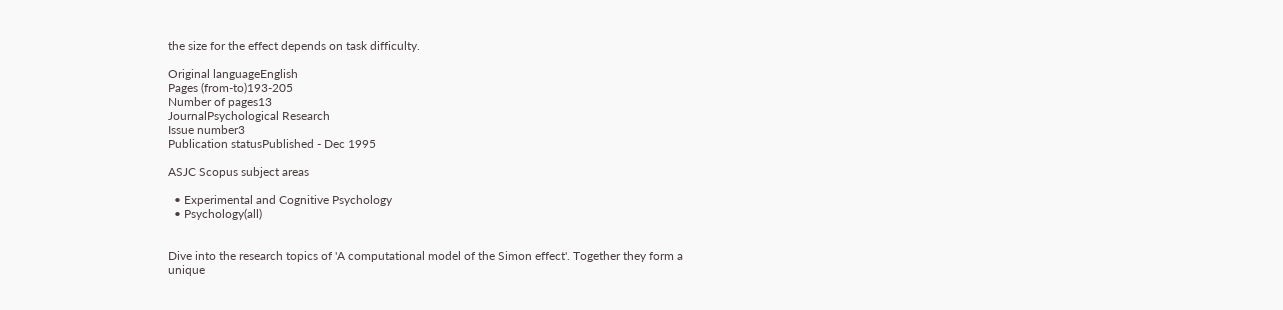the size for the effect depends on task difficulty.

Original languageEnglish
Pages (from-to)193-205
Number of pages13
JournalPsychological Research
Issue number3
Publication statusPublished - Dec 1995

ASJC Scopus subject areas

  • Experimental and Cognitive Psychology
  • Psychology(all)


Dive into the research topics of 'A computational model of the Simon effect'. Together they form a unique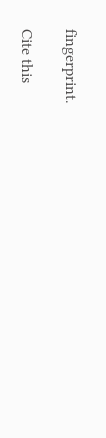fingerprint.

Cite this